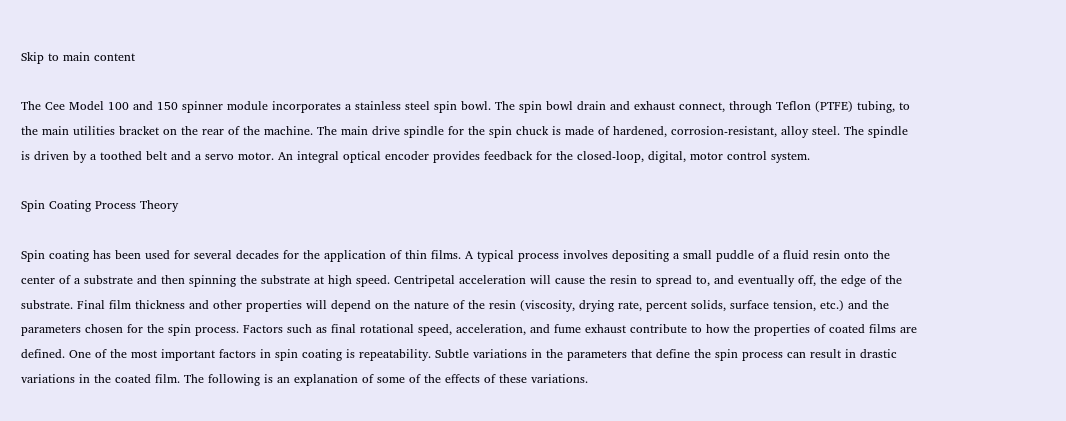Skip to main content

The Cee Model 100 and 150 spinner module incorporates a stainless steel spin bowl. The spin bowl drain and exhaust connect, through Teflon (PTFE) tubing, to the main utilities bracket on the rear of the machine. The main drive spindle for the spin chuck is made of hardened, corrosion-resistant, alloy steel. The spindle is driven by a toothed belt and a servo motor. An integral optical encoder provides feedback for the closed-loop, digital, motor control system.

Spin Coating Process Theory

Spin coating has been used for several decades for the application of thin films. A typical process involves depositing a small puddle of a fluid resin onto the center of a substrate and then spinning the substrate at high speed. Centripetal acceleration will cause the resin to spread to, and eventually off, the edge of the substrate. Final film thickness and other properties will depend on the nature of the resin (viscosity, drying rate, percent solids, surface tension, etc.) and the parameters chosen for the spin process. Factors such as final rotational speed, acceleration, and fume exhaust contribute to how the properties of coated films are defined. One of the most important factors in spin coating is repeatability. Subtle variations in the parameters that define the spin process can result in drastic variations in the coated film. The following is an explanation of some of the effects of these variations.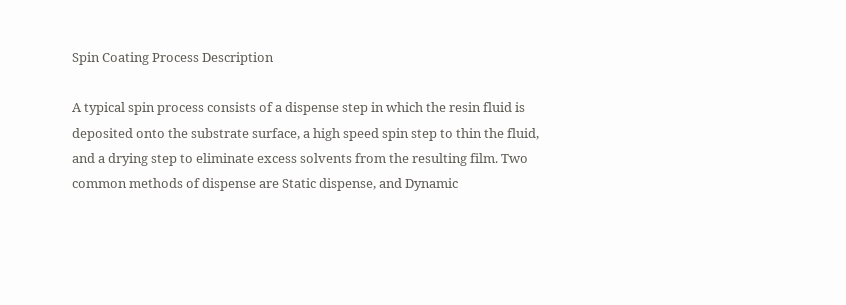Spin Coating Process Description

A typical spin process consists of a dispense step in which the resin fluid is deposited onto the substrate surface, a high speed spin step to thin the fluid, and a drying step to eliminate excess solvents from the resulting film. Two common methods of dispense are Static dispense, and Dynamic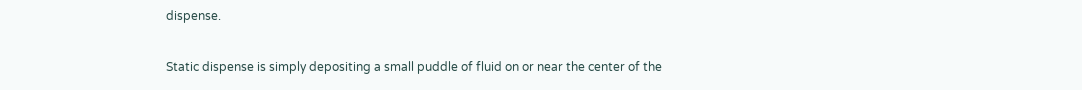dispense.

Static dispense is simply depositing a small puddle of fluid on or near the center of the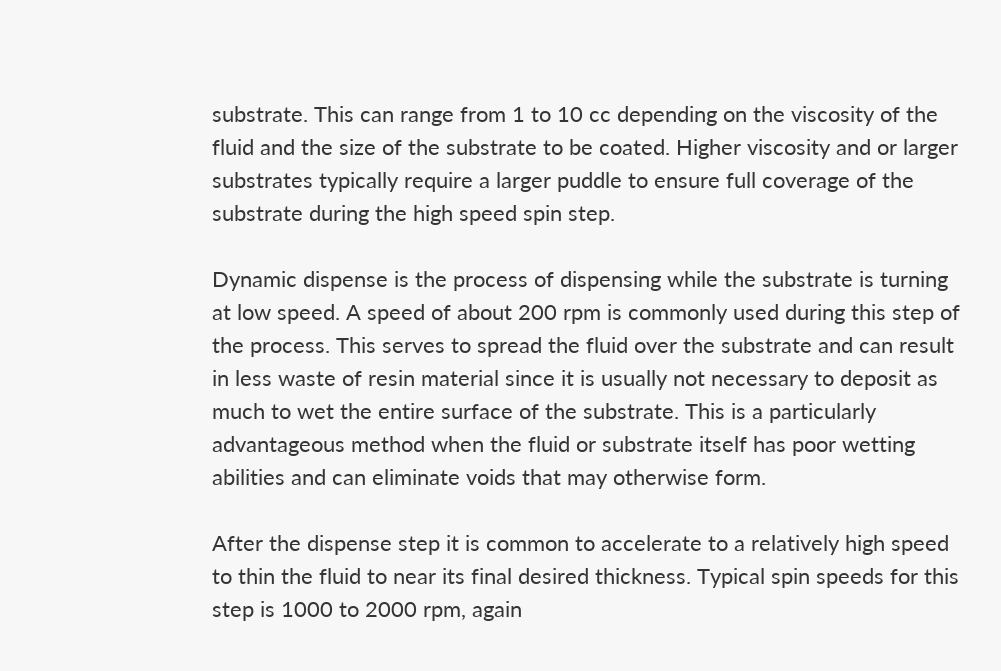substrate. This can range from 1 to 10 cc depending on the viscosity of the fluid and the size of the substrate to be coated. Higher viscosity and or larger substrates typically require a larger puddle to ensure full coverage of the substrate during the high speed spin step.

Dynamic dispense is the process of dispensing while the substrate is turning at low speed. A speed of about 200 rpm is commonly used during this step of the process. This serves to spread the fluid over the substrate and can result in less waste of resin material since it is usually not necessary to deposit as much to wet the entire surface of the substrate. This is a particularly advantageous method when the fluid or substrate itself has poor wetting abilities and can eliminate voids that may otherwise form.

After the dispense step it is common to accelerate to a relatively high speed to thin the fluid to near its final desired thickness. Typical spin speeds for this step is 1000 to 2000 rpm, again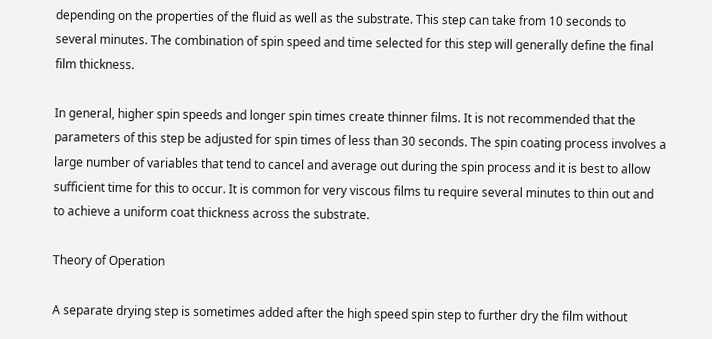depending on the properties of the fluid as well as the substrate. This step can take from 10 seconds to several minutes. The combination of spin speed and time selected for this step will generally define the final film thickness.

In general, higher spin speeds and longer spin times create thinner films. It is not recommended that the parameters of this step be adjusted for spin times of less than 30 seconds. The spin coating process involves a large number of variables that tend to cancel and average out during the spin process and it is best to allow sufficient time for this to occur. It is common for very viscous films tu require several minutes to thin out and to achieve a uniform coat thickness across the substrate.

Theory of Operation

A separate drying step is sometimes added after the high speed spin step to further dry the film without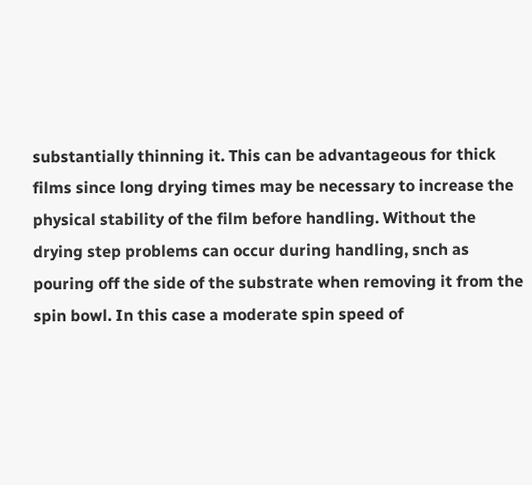substantially thinning it. This can be advantageous for thick films since long drying times may be necessary to increase the physical stability of the film before handling. Without the drying step problems can occur during handling, snch as pouring off the side of the substrate when removing it from the spin bowl. In this case a moderate spin speed of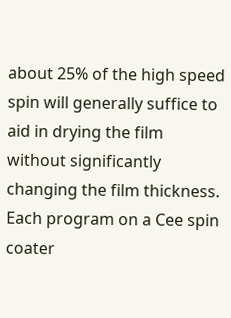about 25% of the high speed spin will generally suffice to aid in drying the film without significantly changing the film thickness. Each program on a Cee spin coater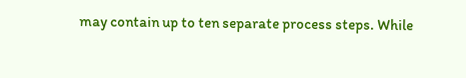may contain up to ten separate process steps. While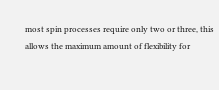most spin processes require only two or three, this allows the maximum amount of flexibility for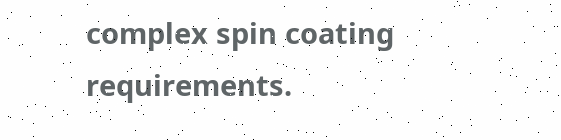complex spin coating requirements.